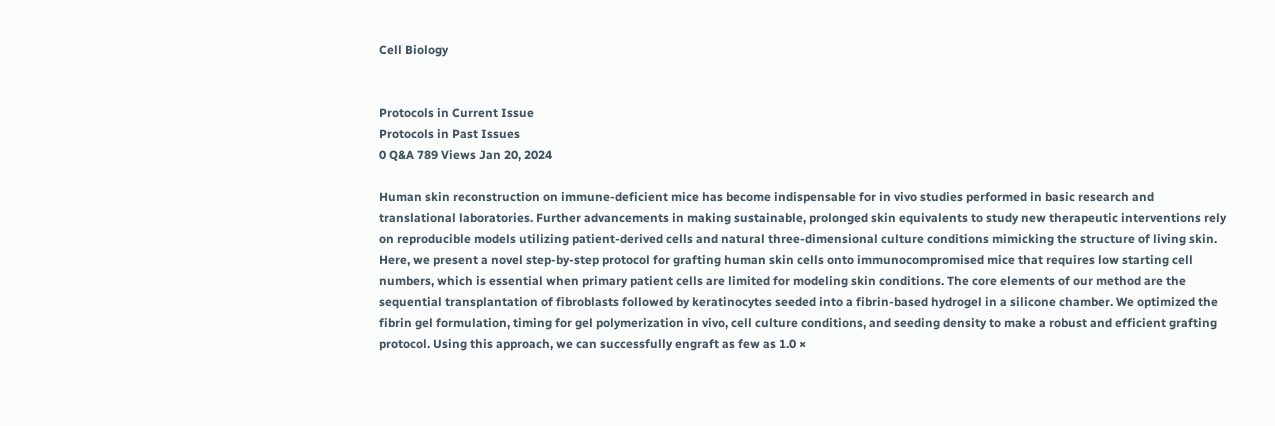Cell Biology


Protocols in Current Issue
Protocols in Past Issues
0 Q&A 789 Views Jan 20, 2024

Human skin reconstruction on immune-deficient mice has become indispensable for in vivo studies performed in basic research and translational laboratories. Further advancements in making sustainable, prolonged skin equivalents to study new therapeutic interventions rely on reproducible models utilizing patient-derived cells and natural three-dimensional culture conditions mimicking the structure of living skin. Here, we present a novel step-by-step protocol for grafting human skin cells onto immunocompromised mice that requires low starting cell numbers, which is essential when primary patient cells are limited for modeling skin conditions. The core elements of our method are the sequential transplantation of fibroblasts followed by keratinocytes seeded into a fibrin-based hydrogel in a silicone chamber. We optimized the fibrin gel formulation, timing for gel polymerization in vivo, cell culture conditions, and seeding density to make a robust and efficient grafting protocol. Using this approach, we can successfully engraft as few as 1.0 ×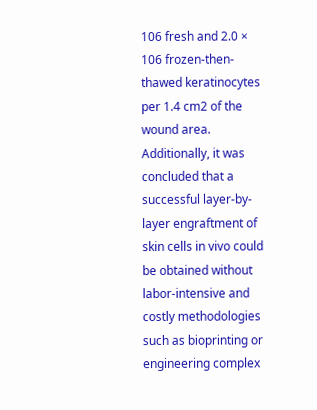106 fresh and 2.0 × 106 frozen-then-thawed keratinocytes per 1.4 cm2 of the wound area. Additionally, it was concluded that a successful layer-by-layer engraftment of skin cells in vivo could be obtained without labor-intensive and costly methodologies such as bioprinting or engineering complex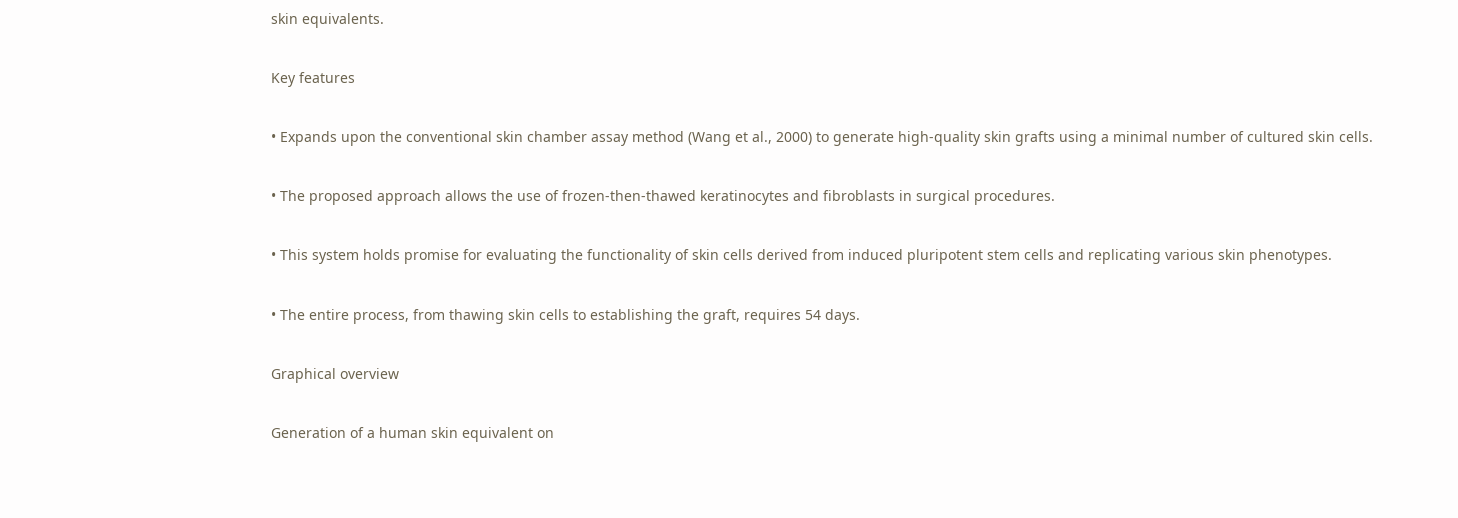skin equivalents.

Key features

• Expands upon the conventional skin chamber assay method (Wang et al., 2000) to generate high-quality skin grafts using a minimal number of cultured skin cells.

• The proposed approach allows the use of frozen-then-thawed keratinocytes and fibroblasts in surgical procedures.

• This system holds promise for evaluating the functionality of skin cells derived from induced pluripotent stem cells and replicating various skin phenotypes.

• The entire process, from thawing skin cells to establishing the graft, requires 54 days.

Graphical overview

Generation of a human skin equivalent on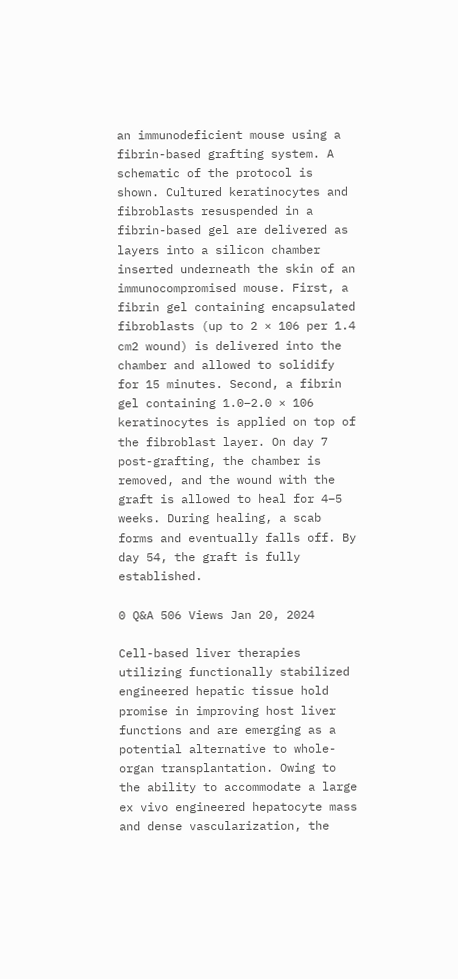an immunodeficient mouse using a fibrin-based grafting system. A schematic of the protocol is shown. Cultured keratinocytes and fibroblasts resuspended in a fibrin-based gel are delivered as layers into a silicon chamber inserted underneath the skin of an immunocompromised mouse. First, a fibrin gel containing encapsulated fibroblasts (up to 2 × 106 per 1.4 cm2 wound) is delivered into the chamber and allowed to solidify for 15 minutes. Second, a fibrin gel containing 1.0–2.0 × 106 keratinocytes is applied on top of the fibroblast layer. On day 7 post-grafting, the chamber is removed, and the wound with the graft is allowed to heal for 4–5 weeks. During healing, a scab forms and eventually falls off. By day 54, the graft is fully established.

0 Q&A 506 Views Jan 20, 2024

Cell-based liver therapies utilizing functionally stabilized engineered hepatic tissue hold promise in improving host liver functions and are emerging as a potential alternative to whole-organ transplantation. Owing to the ability to accommodate a large ex vivo engineered hepatocyte mass and dense vascularization, the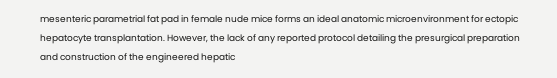mesenteric parametrial fat pad in female nude mice forms an ideal anatomic microenvironment for ectopic hepatocyte transplantation. However, the lack of any reported protocol detailing the presurgical preparation and construction of the engineered hepatic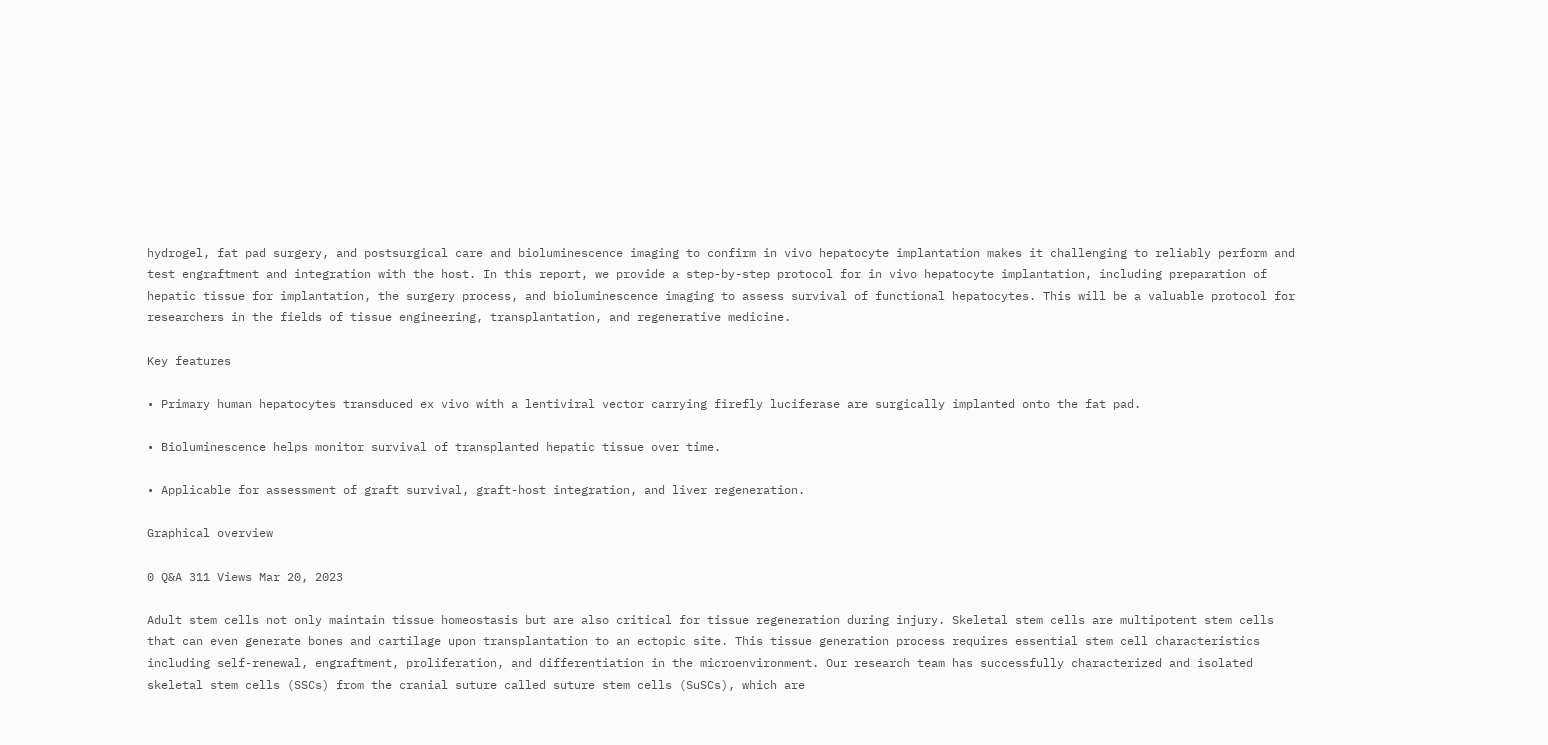hydrogel, fat pad surgery, and postsurgical care and bioluminescence imaging to confirm in vivo hepatocyte implantation makes it challenging to reliably perform and test engraftment and integration with the host. In this report, we provide a step-by-step protocol for in vivo hepatocyte implantation, including preparation of hepatic tissue for implantation, the surgery process, and bioluminescence imaging to assess survival of functional hepatocytes. This will be a valuable protocol for researchers in the fields of tissue engineering, transplantation, and regenerative medicine.

Key features

• Primary human hepatocytes transduced ex vivo with a lentiviral vector carrying firefly luciferase are surgically implanted onto the fat pad.

• Bioluminescence helps monitor survival of transplanted hepatic tissue over time.

• Applicable for assessment of graft survival, graft-host integration, and liver regeneration.

Graphical overview

0 Q&A 311 Views Mar 20, 2023

Adult stem cells not only maintain tissue homeostasis but are also critical for tissue regeneration during injury. Skeletal stem cells are multipotent stem cells that can even generate bones and cartilage upon transplantation to an ectopic site. This tissue generation process requires essential stem cell characteristics including self-renewal, engraftment, proliferation, and differentiation in the microenvironment. Our research team has successfully characterized and isolated skeletal stem cells (SSCs) from the cranial suture called suture stem cells (SuSCs), which are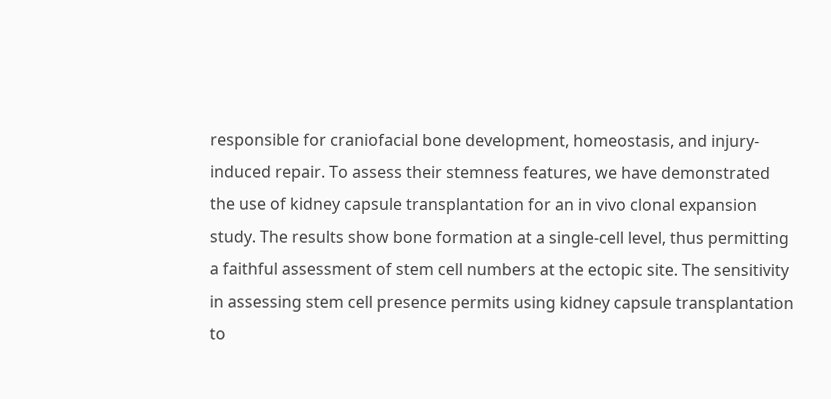responsible for craniofacial bone development, homeostasis, and injury-induced repair. To assess their stemness features, we have demonstrated the use of kidney capsule transplantation for an in vivo clonal expansion study. The results show bone formation at a single-cell level, thus permitting a faithful assessment of stem cell numbers at the ectopic site. The sensitivity in assessing stem cell presence permits using kidney capsule transplantation to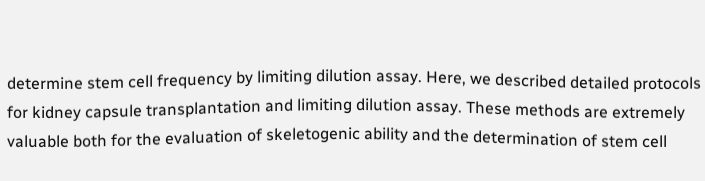determine stem cell frequency by limiting dilution assay. Here, we described detailed protocols for kidney capsule transplantation and limiting dilution assay. These methods are extremely valuable both for the evaluation of skeletogenic ability and the determination of stem cell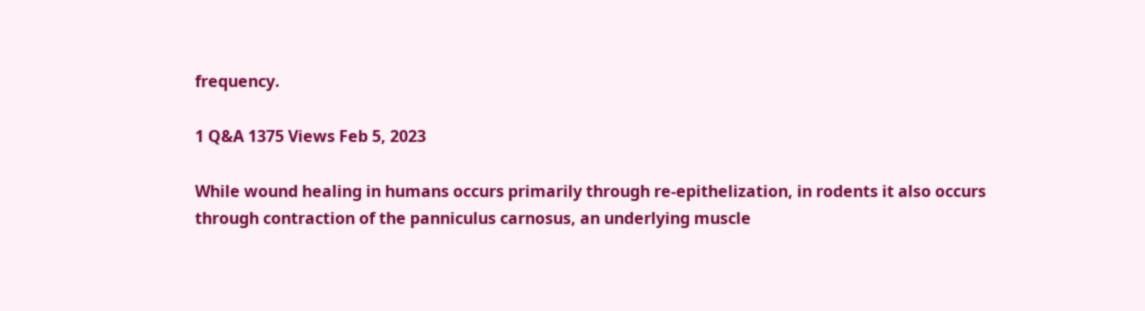frequency.

1 Q&A 1375 Views Feb 5, 2023

While wound healing in humans occurs primarily through re-epithelization, in rodents it also occurs through contraction of the panniculus carnosus, an underlying muscle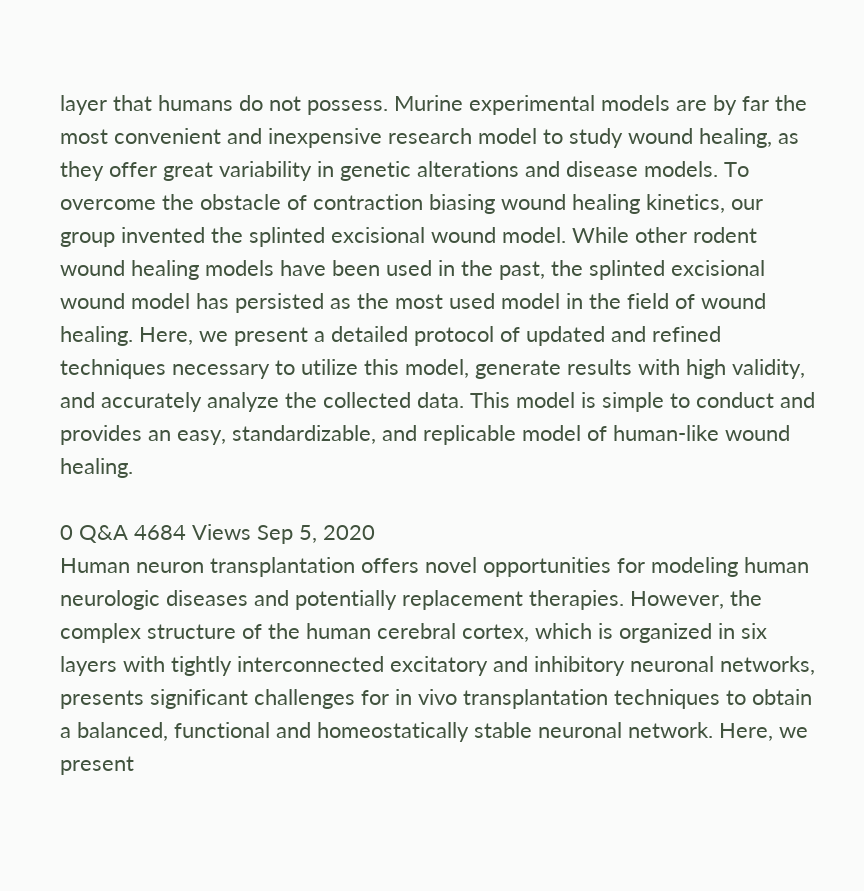layer that humans do not possess. Murine experimental models are by far the most convenient and inexpensive research model to study wound healing, as they offer great variability in genetic alterations and disease models. To overcome the obstacle of contraction biasing wound healing kinetics, our group invented the splinted excisional wound model. While other rodent wound healing models have been used in the past, the splinted excisional wound model has persisted as the most used model in the field of wound healing. Here, we present a detailed protocol of updated and refined techniques necessary to utilize this model, generate results with high validity, and accurately analyze the collected data. This model is simple to conduct and provides an easy, standardizable, and replicable model of human-like wound healing.

0 Q&A 4684 Views Sep 5, 2020
Human neuron transplantation offers novel opportunities for modeling human neurologic diseases and potentially replacement therapies. However, the complex structure of the human cerebral cortex, which is organized in six layers with tightly interconnected excitatory and inhibitory neuronal networks, presents significant challenges for in vivo transplantation techniques to obtain a balanced, functional and homeostatically stable neuronal network. Here, we present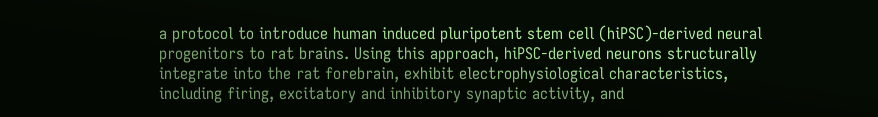a protocol to introduce human induced pluripotent stem cell (hiPSC)-derived neural progenitors to rat brains. Using this approach, hiPSC-derived neurons structurally integrate into the rat forebrain, exhibit electrophysiological characteristics, including firing, excitatory and inhibitory synaptic activity, and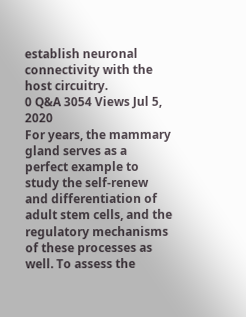establish neuronal connectivity with the host circuitry.
0 Q&A 3054 Views Jul 5, 2020
For years, the mammary gland serves as a perfect example to study the self-renew and differentiation of adult stem cells, and the regulatory mechanisms of these processes as well. To assess the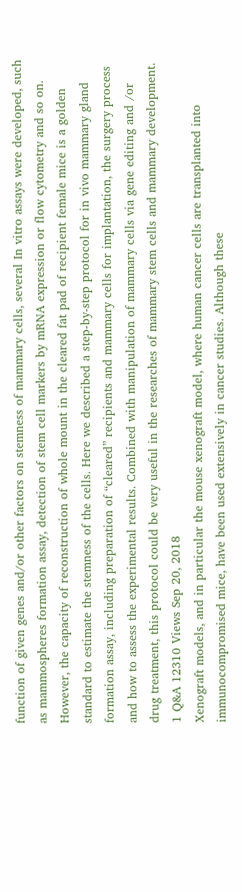function of given genes and/or other factors on stemness of mammary cells, several In vitro assays were developed, such as mammospheres formation assay, detection of stem cell markers by mRNA expression or flow cytometry and so on. However, the capacity of reconstruction of whole mount in the cleared fat pad of recipient female mice is a golden standard to estimate the stemness of the cells. Here we described a step-by-step protocol for in vivo mammary gland formation assay, including preparation of “cleared” recipients and mammary cells for implantation, the surgery process and how to assess the experimental results. Combined with manipulation of mammary cells via gene editing and /or drug treatment, this protocol could be very useful in the researches of mammary stem cells and mammary development.
1 Q&A 12310 Views Sep 20, 2018
Xenograft models, and in particular the mouse xenograft model, where human cancer cells are transplanted into immunocompromised mice, have been used extensively in cancer studies. Although these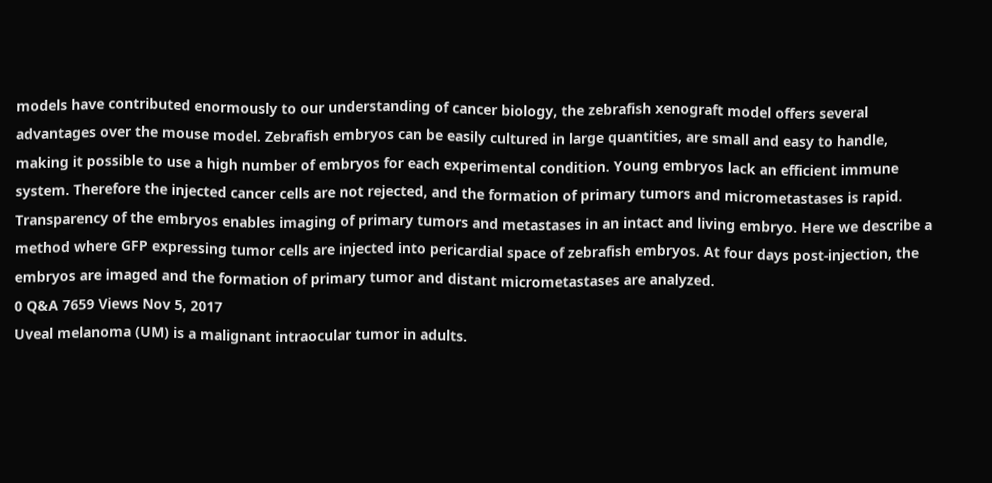models have contributed enormously to our understanding of cancer biology, the zebrafish xenograft model offers several advantages over the mouse model. Zebrafish embryos can be easily cultured in large quantities, are small and easy to handle, making it possible to use a high number of embryos for each experimental condition. Young embryos lack an efficient immune system. Therefore the injected cancer cells are not rejected, and the formation of primary tumors and micrometastases is rapid. Transparency of the embryos enables imaging of primary tumors and metastases in an intact and living embryo. Here we describe a method where GFP expressing tumor cells are injected into pericardial space of zebrafish embryos. At four days post-injection, the embryos are imaged and the formation of primary tumor and distant micrometastases are analyzed.
0 Q&A 7659 Views Nov 5, 2017
Uveal melanoma (UM) is a malignant intraocular tumor in adults.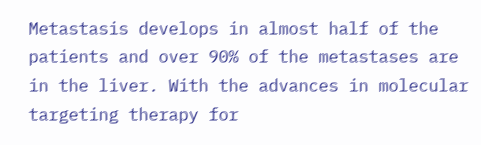Metastasis develops in almost half of the patients and over 90% of the metastases are in the liver. With the advances in molecular targeting therapy for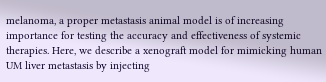melanoma, a proper metastasis animal model is of increasing importance for testing the accuracy and effectiveness of systemic therapies. Here, we describe a xenograft model for mimicking human UM liver metastasis by injecting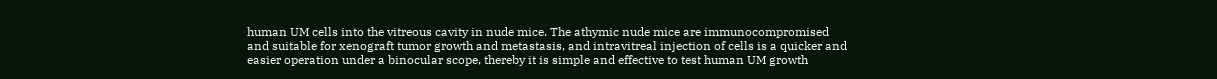human UM cells into the vitreous cavity in nude mice. The athymic nude mice are immunocompromised and suitable for xenograft tumor growth and metastasis, and intravitreal injection of cells is a quicker and easier operation under a binocular scope, thereby it is simple and effective to test human UM growth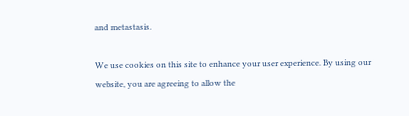and metastasis.

We use cookies on this site to enhance your user experience. By using our website, you are agreeing to allow the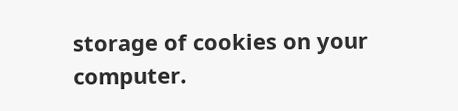storage of cookies on your computer.